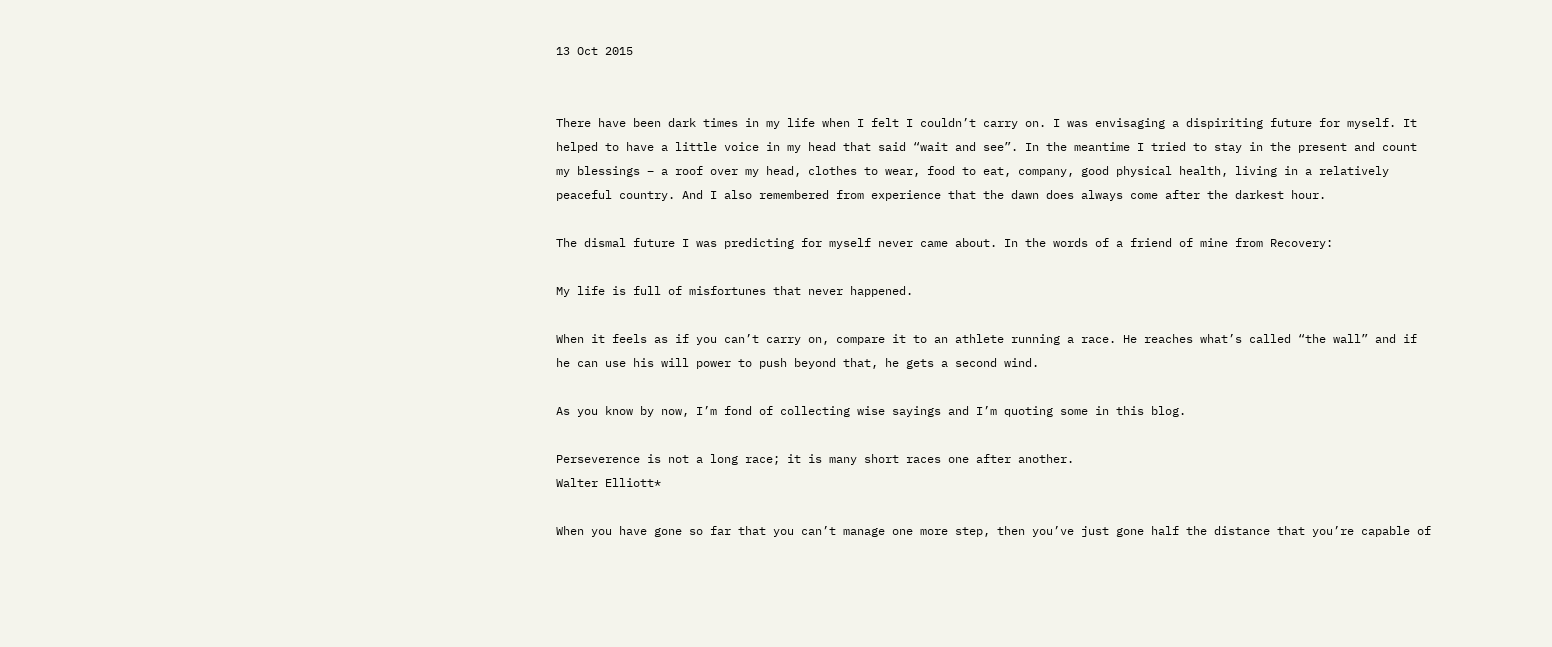13 Oct 2015


There have been dark times in my life when I felt I couldn’t carry on. I was envisaging a dispiriting future for myself. It helped to have a little voice in my head that said “wait and see”. In the meantime I tried to stay in the present and count my blessings – a roof over my head, clothes to wear, food to eat, company, good physical health, living in a relatively peaceful country. And I also remembered from experience that the dawn does always come after the darkest hour.

The dismal future I was predicting for myself never came about. In the words of a friend of mine from Recovery:

My life is full of misfortunes that never happened.

When it feels as if you can’t carry on, compare it to an athlete running a race. He reaches what’s called “the wall” and if he can use his will power to push beyond that, he gets a second wind.

As you know by now, I’m fond of collecting wise sayings and I’m quoting some in this blog.

Perseverence is not a long race; it is many short races one after another.
Walter Elliott*

When you have gone so far that you can’t manage one more step, then you’ve just gone half the distance that you’re capable of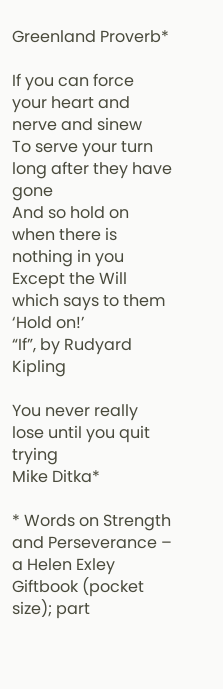Greenland Proverb*

If you can force your heart and nerve and sinew
To serve your turn long after they have gone
And so hold on when there is nothing in you
Except the Will which says to them ‘Hold on!’
“If”, by Rudyard Kipling

You never really lose until you quit trying
Mike Ditka*

* Words on Strength and Perseverance – a Helen Exley Giftbook (pocket size); part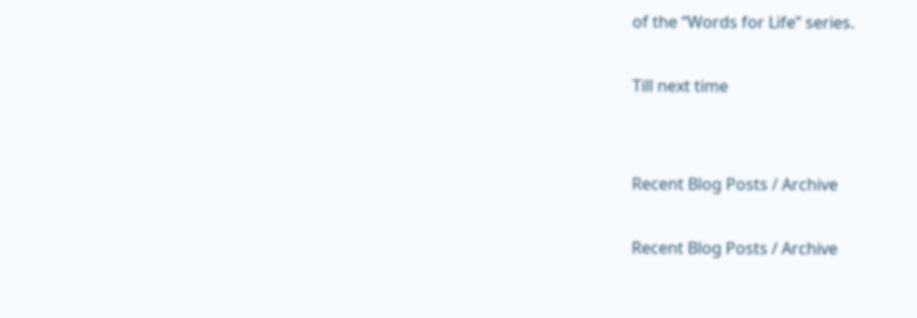of the “Words for Life” series.

Till next time


Recent Blog Posts / Archive

Recent Blog Posts / Archive